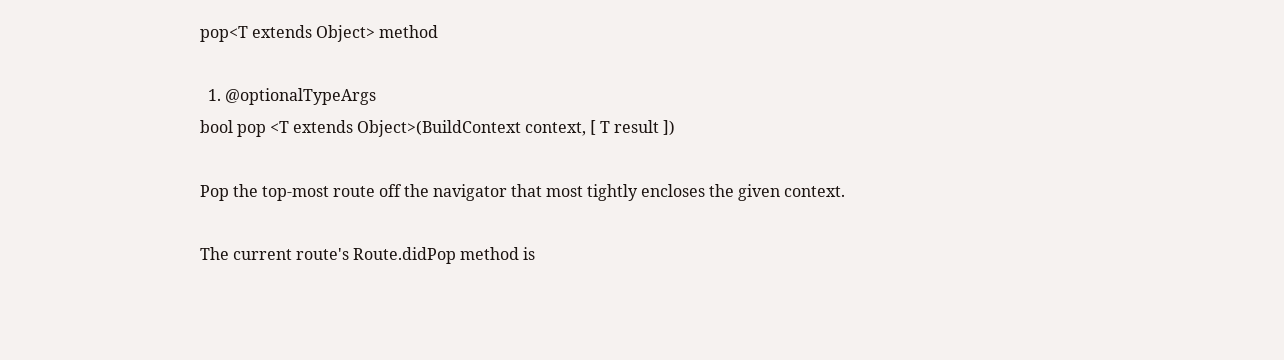pop<T extends Object> method

  1. @optionalTypeArgs
bool pop <T extends Object>(BuildContext context, [ T result ])

Pop the top-most route off the navigator that most tightly encloses the given context.

The current route's Route.didPop method is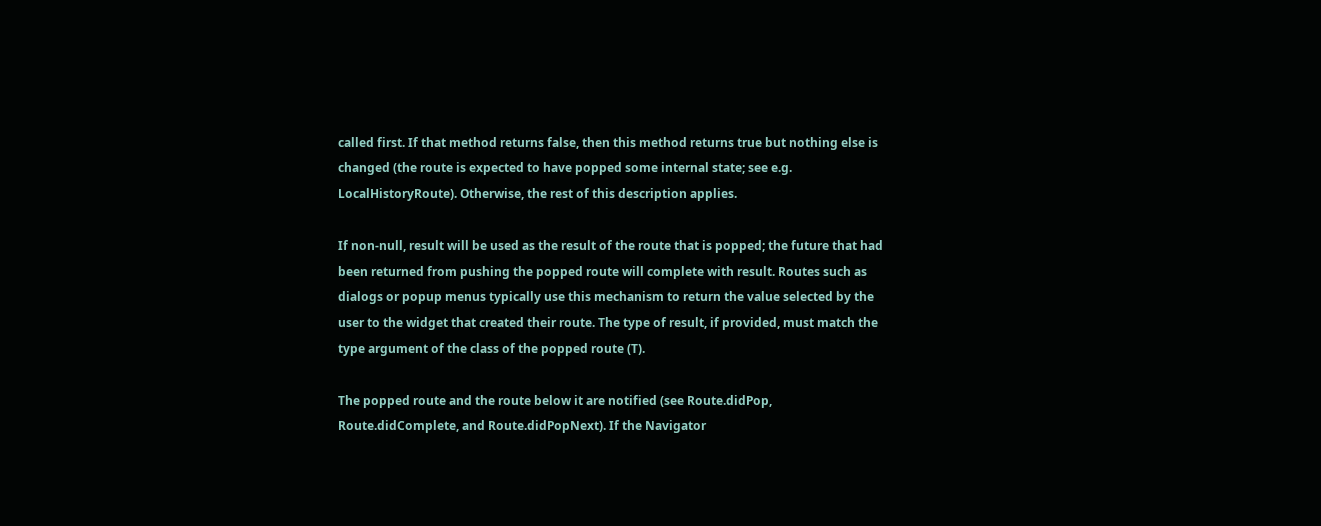called first. If that method returns false, then this method returns true but nothing else is changed (the route is expected to have popped some internal state; see e.g. LocalHistoryRoute). Otherwise, the rest of this description applies.

If non-null, result will be used as the result of the route that is popped; the future that had been returned from pushing the popped route will complete with result. Routes such as dialogs or popup menus typically use this mechanism to return the value selected by the user to the widget that created their route. The type of result, if provided, must match the type argument of the class of the popped route (T).

The popped route and the route below it are notified (see Route.didPop, Route.didComplete, and Route.didPopNext). If the Navigator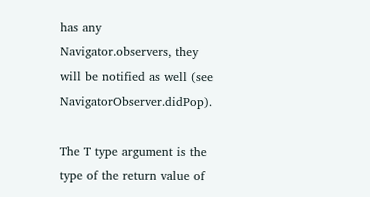has any Navigator.observers, they will be notified as well (see NavigatorObserver.didPop).

The T type argument is the type of the return value of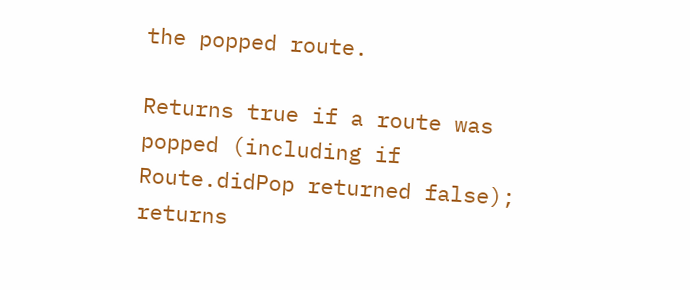the popped route.

Returns true if a route was popped (including if Route.didPop returned false); returns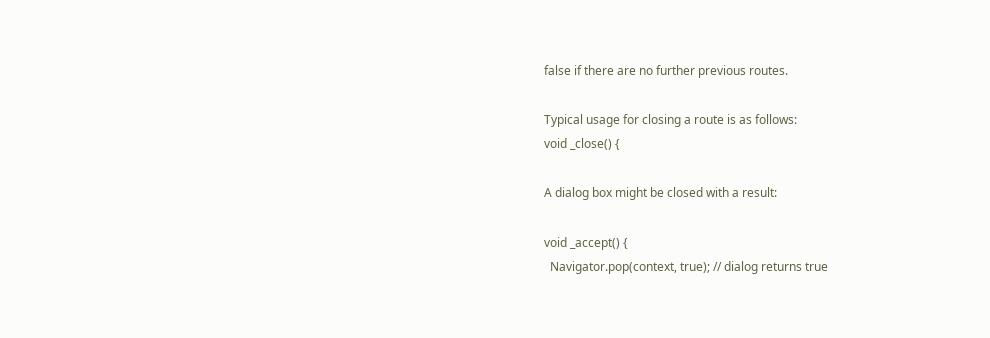false if there are no further previous routes.

Typical usage for closing a route is as follows:
void _close() {

A dialog box might be closed with a result:

void _accept() {
  Navigator.pop(context, true); // dialog returns true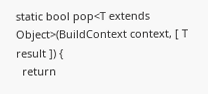static bool pop<T extends Object>(BuildContext context, [ T result ]) {
  return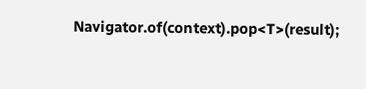Navigator.of(context).pop<T>(result);